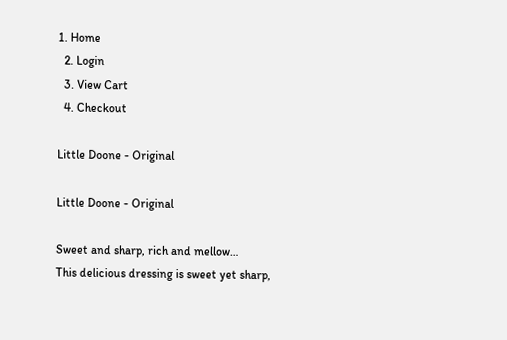1. Home
  2. Login
  3. View Cart
  4. Checkout

Little Doone - Original

Little Doone - Original

Sweet and sharp, rich and mellow…
This delicious dressing is sweet yet sharp,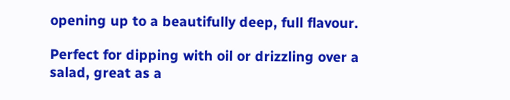opening up to a beautifully deep, full flavour.

Perfect for dipping with oil or drizzling over a salad, great as a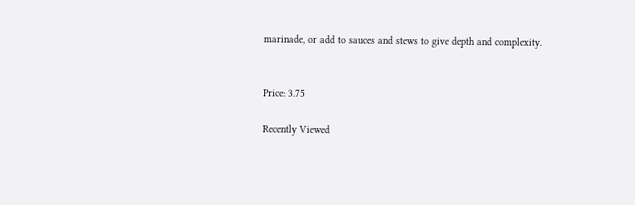marinade, or add to sauces and stews to give depth and complexity.


Price: 3.75

Recently Viewed